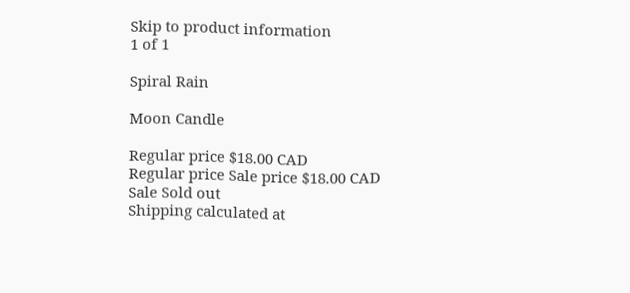Skip to product information
1 of 1

Spiral Rain

Moon Candle

Regular price $18.00 CAD
Regular price Sale price $18.00 CAD
Sale Sold out
Shipping calculated at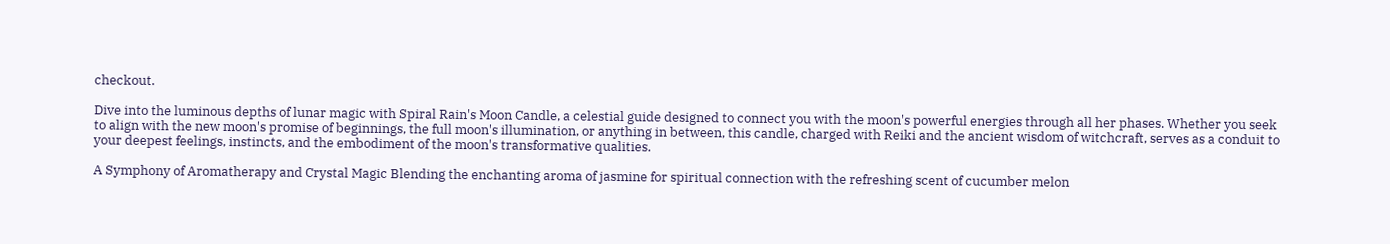checkout.

Dive into the luminous depths of lunar magic with Spiral Rain's Moon Candle, a celestial guide designed to connect you with the moon's powerful energies through all her phases. Whether you seek to align with the new moon's promise of beginnings, the full moon's illumination, or anything in between, this candle, charged with Reiki and the ancient wisdom of witchcraft, serves as a conduit to your deepest feelings, instincts, and the embodiment of the moon's transformative qualities.

A Symphony of Aromatherapy and Crystal Magic Blending the enchanting aroma of jasmine for spiritual connection with the refreshing scent of cucumber melon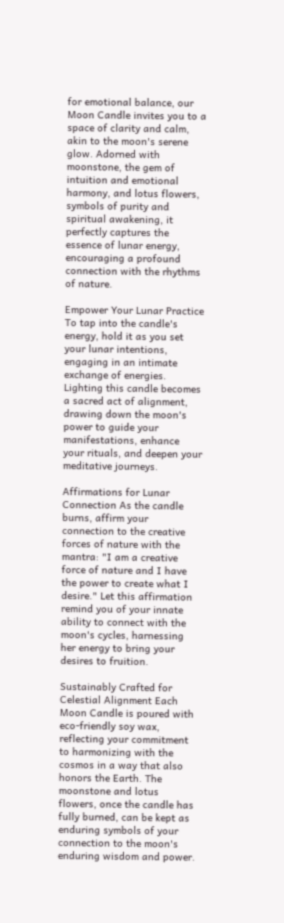for emotional balance, our Moon Candle invites you to a space of clarity and calm, akin to the moon's serene glow. Adorned with moonstone, the gem of intuition and emotional harmony, and lotus flowers, symbols of purity and spiritual awakening, it perfectly captures the essence of lunar energy, encouraging a profound connection with the rhythms of nature.

Empower Your Lunar Practice To tap into the candle's energy, hold it as you set your lunar intentions, engaging in an intimate exchange of energies. Lighting this candle becomes a sacred act of alignment, drawing down the moon's power to guide your manifestations, enhance your rituals, and deepen your meditative journeys.

Affirmations for Lunar Connection As the candle burns, affirm your connection to the creative forces of nature with the mantra: "I am a creative force of nature and I have the power to create what I desire." Let this affirmation remind you of your innate ability to connect with the moon's cycles, harnessing her energy to bring your desires to fruition.

Sustainably Crafted for Celestial Alignment Each Moon Candle is poured with eco-friendly soy wax, reflecting your commitment to harmonizing with the cosmos in a way that also honors the Earth. The moonstone and lotus flowers, once the candle has fully burned, can be kept as enduring symbols of your connection to the moon's enduring wisdom and power.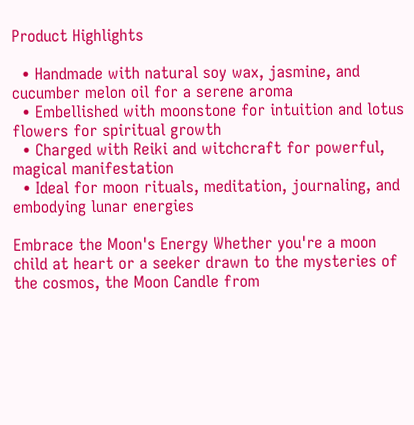Product Highlights

  • Handmade with natural soy wax, jasmine, and cucumber melon oil for a serene aroma
  • Embellished with moonstone for intuition and lotus flowers for spiritual growth
  • Charged with Reiki and witchcraft for powerful, magical manifestation
  • Ideal for moon rituals, meditation, journaling, and embodying lunar energies

Embrace the Moon's Energy Whether you're a moon child at heart or a seeker drawn to the mysteries of the cosmos, the Moon Candle from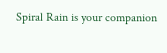Spiral Rain is your companion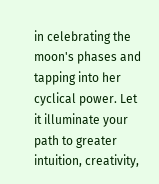in celebrating the moon's phases and tapping into her cyclical power. Let it illuminate your path to greater intuition, creativity,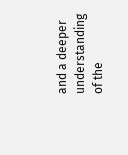and a deeper understanding of the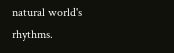natural world's rhythms.